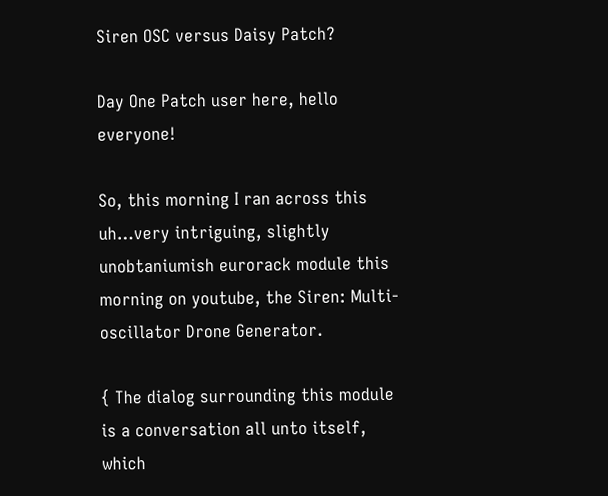Siren OSC versus Daisy Patch?

Day One Patch user here, hello everyone!

So, this morning I ran across this uh…very intriguing, slightly unobtaniumish eurorack module this morning on youtube, the Siren: Multi-oscillator Drone Generator.

{ The dialog surrounding this module is a conversation all unto itself, which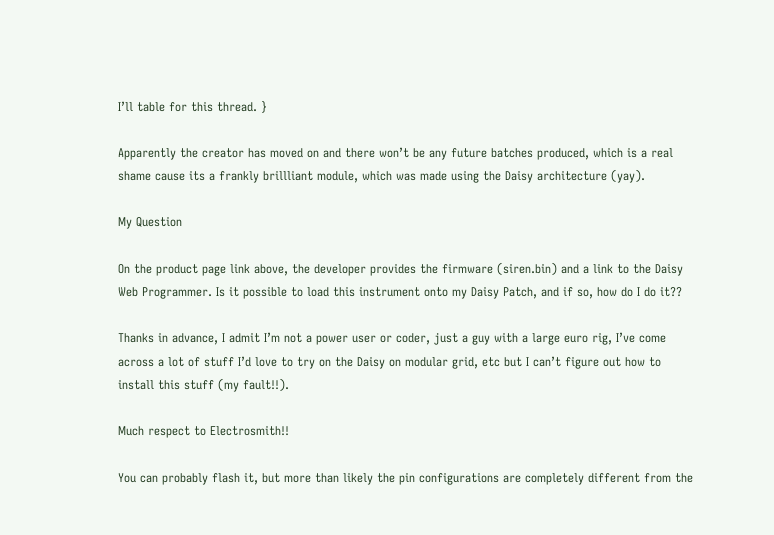I’ll table for this thread. }

Apparently the creator has moved on and there won’t be any future batches produced, which is a real shame cause its a frankly brillliant module, which was made using the Daisy architecture (yay).

My Question

On the product page link above, the developer provides the firmware (siren.bin) and a link to the Daisy Web Programmer. Is it possible to load this instrument onto my Daisy Patch, and if so, how do I do it??

Thanks in advance, I admit I’m not a power user or coder, just a guy with a large euro rig, I’ve come across a lot of stuff I’d love to try on the Daisy on modular grid, etc but I can’t figure out how to install this stuff (my fault!!).

Much respect to Electrosmith!!

You can probably flash it, but more than likely the pin configurations are completely different from the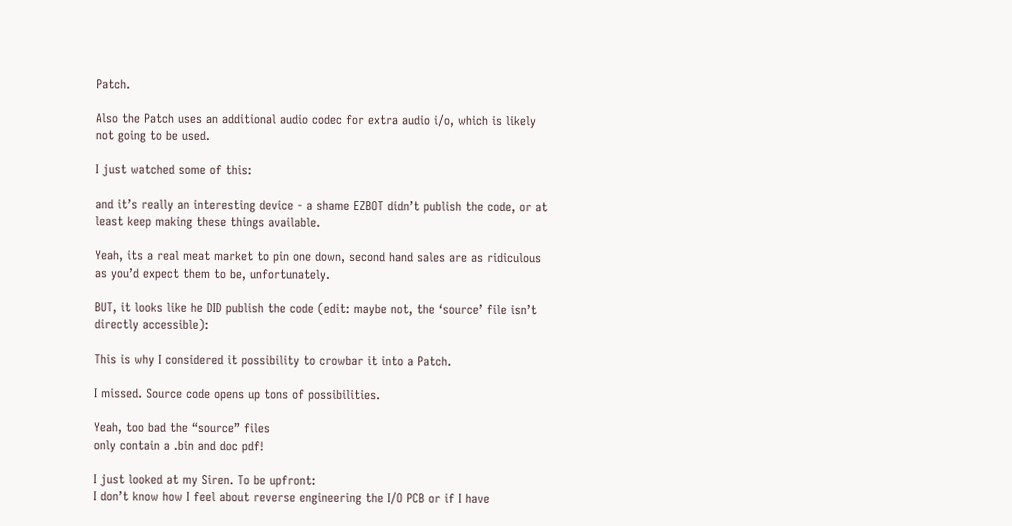Patch.

Also the Patch uses an additional audio codec for extra audio i/o, which is likely not going to be used.

I just watched some of this:

and it’s really an interesting device - a shame EZBOT didn’t publish the code, or at least keep making these things available.

Yeah, its a real meat market to pin one down, second hand sales are as ridiculous as you’d expect them to be, unfortunately.

BUT, it looks like he DID publish the code (edit: maybe not, the ‘source’ file isn’t directly accessible):

This is why I considered it possibility to crowbar it into a Patch.

I missed. Source code opens up tons of possibilities.

Yeah, too bad the “source” files
only contain a .bin and doc pdf!

I just looked at my Siren. To be upfront:
I don’t know how I feel about reverse engineering the I/O PCB or if I have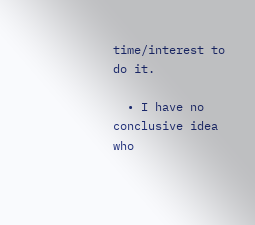time/interest to do it.

  • I have no conclusive idea who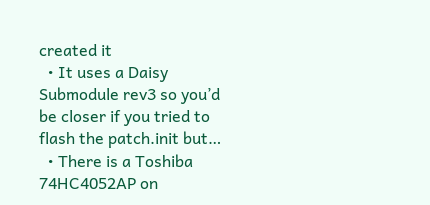created it
  • It uses a Daisy Submodule rev3 so you’d be closer if you tried to flash the patch.init but…
  • There is a Toshiba 74HC4052AP on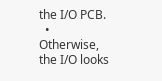the I/O PCB.
  • Otherwise, the I/O looks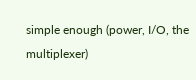simple enough (power, I/O, the multiplexer)